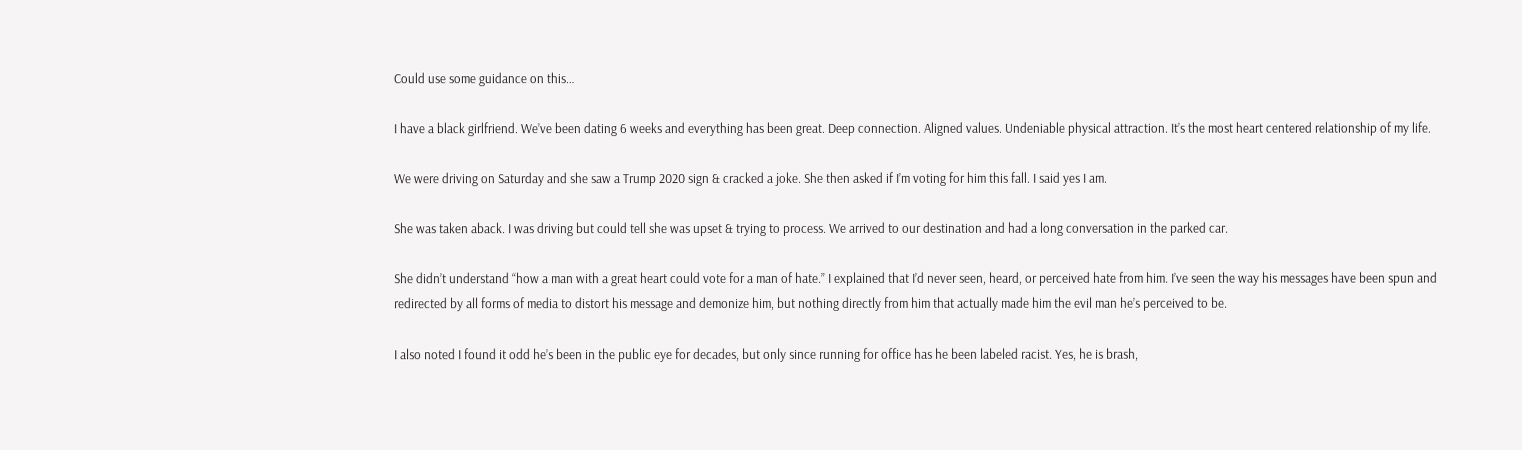Could use some guidance on this…

I have a black girlfriend. We’ve been dating 6 weeks and everything has been great. Deep connection. Aligned values. Undeniable physical attraction. It’s the most heart centered relationship of my life.

We were driving on Saturday and she saw a Trump 2020 sign & cracked a joke. She then asked if I’m voting for him this fall. I said yes I am.

She was taken aback. I was driving but could tell she was upset & trying to process. We arrived to our destination and had a long conversation in the parked car.

She didn’t understand “how a man with a great heart could vote for a man of hate.” I explained that I’d never seen, heard, or perceived hate from him. I’ve seen the way his messages have been spun and redirected by all forms of media to distort his message and demonize him, but nothing directly from him that actually made him the evil man he’s perceived to be.

I also noted I found it odd he’s been in the public eye for decades, but only since running for office has he been labeled racist. Yes, he is brash,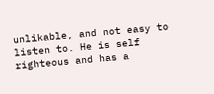unlikable, and not easy to listen to. He is self righteous and has a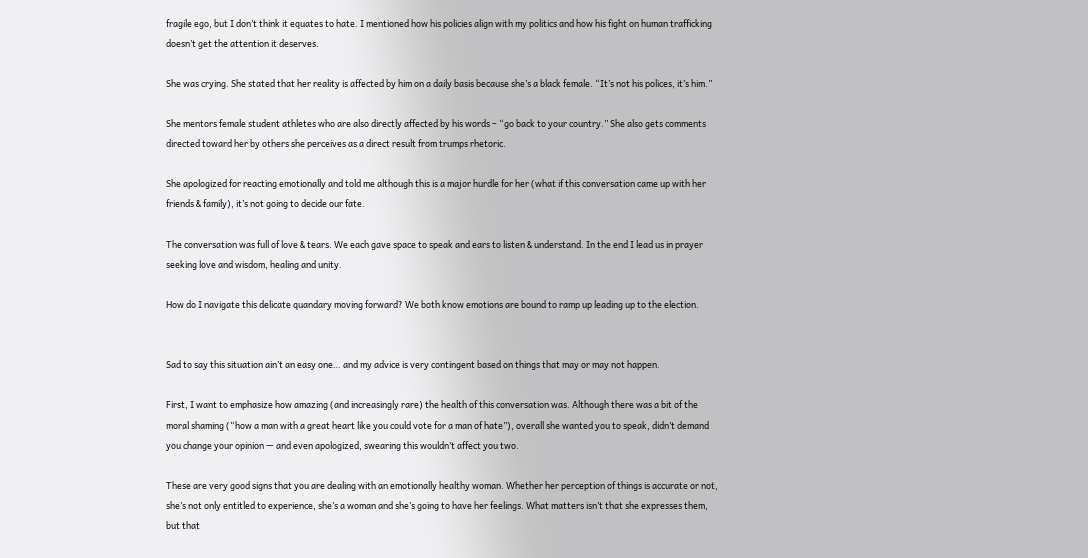fragile ego, but I don’t think it equates to hate. I mentioned how his policies align with my politics and how his fight on human trafficking doesn’t get the attention it deserves.

She was crying. She stated that her reality is affected by him on a daily basis because she’s a black female. “It’s not his polices, it’s him.”

She mentors female student athletes who are also directly affected by his words – “go back to your country.” She also gets comments directed toward her by others she perceives as a direct result from trumps rhetoric.

She apologized for reacting emotionally and told me although this is a major hurdle for her (what if this conversation came up with her friends & family), it’s not going to decide our fate.

The conversation was full of love & tears. We each gave space to speak and ears to listen & understand. In the end I lead us in prayer seeking love and wisdom, healing and unity.

How do I navigate this delicate quandary moving forward? We both know emotions are bound to ramp up leading up to the election.


Sad to say this situation ain’t an easy one… and my advice is very contingent based on things that may or may not happen.

First, I want to emphasize how amazing (and increasingly rare) the health of this conversation was. Although there was a bit of the moral shaming (“how a man with a great heart like you could vote for a man of hate”), overall she wanted you to speak, didn’t demand you change your opinion — and even apologized, swearing this wouldn’t affect you two.

These are very good signs that you are dealing with an emotionally healthy woman. Whether her perception of things is accurate or not, she’s not only entitled to experience, she’s a woman and she’s going to have her feelings. What matters isn’t that she expresses them, but that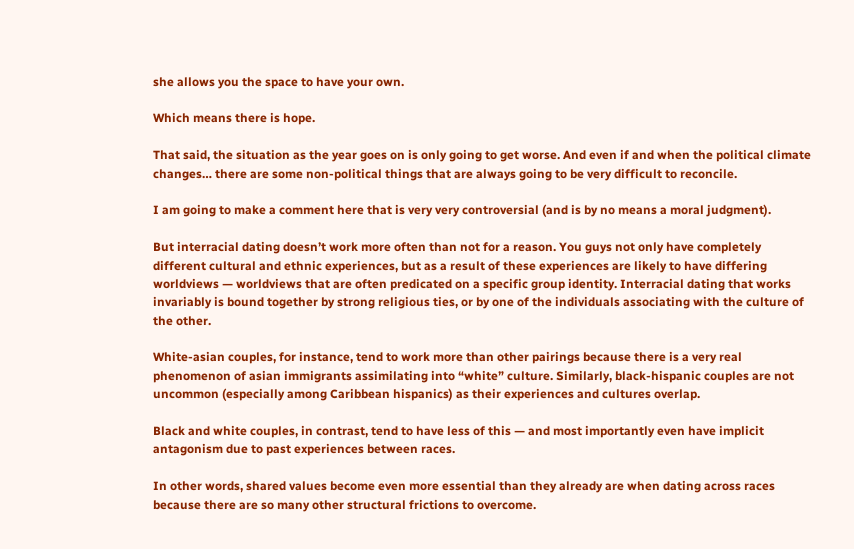she allows you the space to have your own.

Which means there is hope.

That said, the situation as the year goes on is only going to get worse. And even if and when the political climate changes… there are some non-political things that are always going to be very difficult to reconcile.

I am going to make a comment here that is very very controversial (and is by no means a moral judgment).

But interracial dating doesn’t work more often than not for a reason. You guys not only have completely different cultural and ethnic experiences, but as a result of these experiences are likely to have differing worldviews — worldviews that are often predicated on a specific group identity. Interracial dating that works invariably is bound together by strong religious ties, or by one of the individuals associating with the culture of the other.

White-asian couples, for instance, tend to work more than other pairings because there is a very real phenomenon of asian immigrants assimilating into “white” culture. Similarly, black-hispanic couples are not uncommon (especially among Caribbean hispanics) as their experiences and cultures overlap.

Black and white couples, in contrast, tend to have less of this — and most importantly even have implicit antagonism due to past experiences between races.

In other words, shared values become even more essential than they already are when dating across races because there are so many other structural frictions to overcome.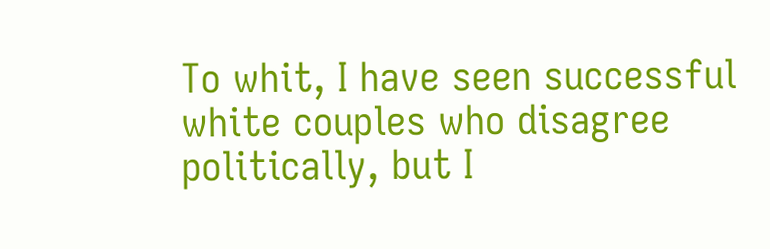To whit, I have seen successful white couples who disagree politically, but I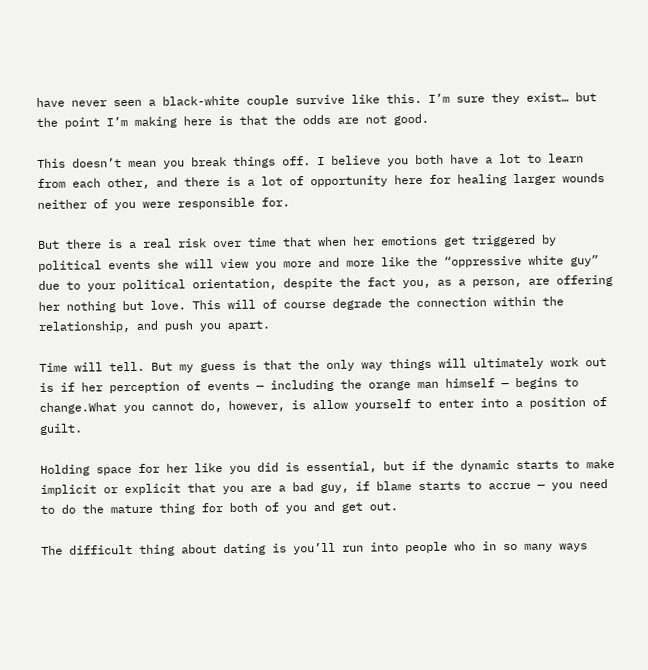have never seen a black-white couple survive like this. I’m sure they exist… but the point I’m making here is that the odds are not good.

This doesn’t mean you break things off. I believe you both have a lot to learn from each other, and there is a lot of opportunity here for healing larger wounds neither of you were responsible for.

But there is a real risk over time that when her emotions get triggered by political events she will view you more and more like the “oppressive white guy” due to your political orientation, despite the fact you, as a person, are offering her nothing but love. This will of course degrade the connection within the relationship, and push you apart.

Time will tell. But my guess is that the only way things will ultimately work out is if her perception of events — including the orange man himself — begins to change.What you cannot do, however, is allow yourself to enter into a position of guilt.

Holding space for her like you did is essential, but if the dynamic starts to make implicit or explicit that you are a bad guy, if blame starts to accrue — you need to do the mature thing for both of you and get out.

The difficult thing about dating is you’ll run into people who in so many ways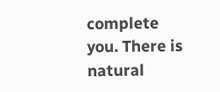complete you. There is natural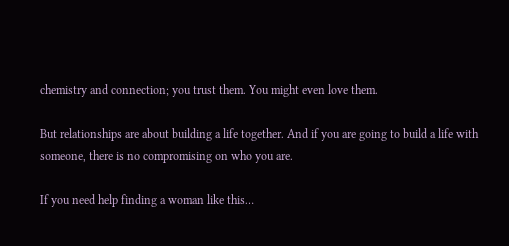chemistry and connection; you trust them. You might even love them.

But relationships are about building a life together. And if you are going to build a life with someone, there is no compromising on who you are.

If you need help finding a woman like this…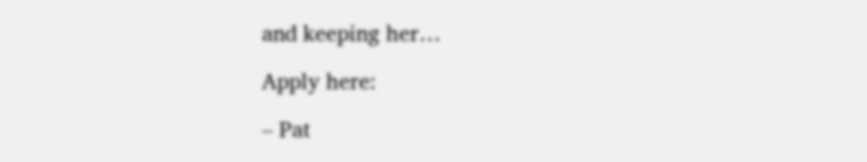and keeping her…

Apply here:

– Pat